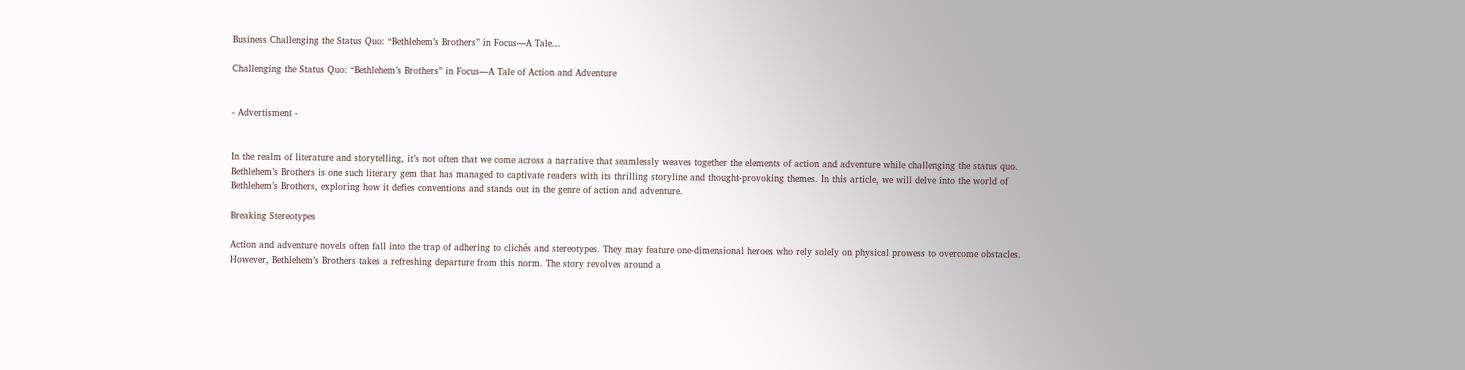Business Challenging the Status Quo: “Bethlehem’s Brothers” in Focus—A Tale...

Challenging the Status Quo: “Bethlehem’s Brothers” in Focus—A Tale of Action and Adventure


- Advertisment -


In the realm of literature and storytelling, it’s not often that we come across a narrative that seamlessly weaves together the elements of action and adventure while challenging the status quo. Bethlehem’s Brothers is one such literary gem that has managed to captivate readers with its thrilling storyline and thought-provoking themes. In this article, we will delve into the world of Bethlehem’s Brothers, exploring how it defies conventions and stands out in the genre of action and adventure.

Breaking Stereotypes

Action and adventure novels often fall into the trap of adhering to clichés and stereotypes. They may feature one-dimensional heroes who rely solely on physical prowess to overcome obstacles. However, Bethlehem’s Brothers takes a refreshing departure from this norm. The story revolves around a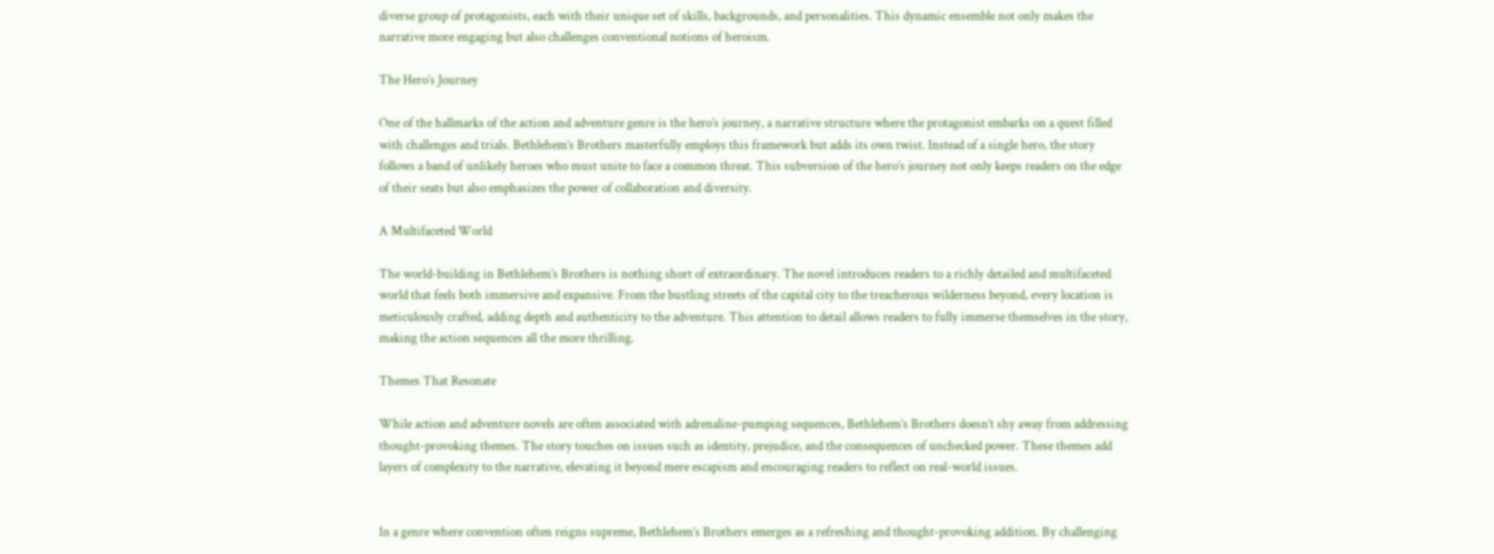diverse group of protagonists, each with their unique set of skills, backgrounds, and personalities. This dynamic ensemble not only makes the narrative more engaging but also challenges conventional notions of heroism.

The Hero’s Journey

One of the hallmarks of the action and adventure genre is the hero’s journey, a narrative structure where the protagonist embarks on a quest filled with challenges and trials. Bethlehem’s Brothers masterfully employs this framework but adds its own twist. Instead of a single hero, the story follows a band of unlikely heroes who must unite to face a common threat. This subversion of the hero’s journey not only keeps readers on the edge of their seats but also emphasizes the power of collaboration and diversity.

A Multifaceted World

The world-building in Bethlehem’s Brothers is nothing short of extraordinary. The novel introduces readers to a richly detailed and multifaceted world that feels both immersive and expansive. From the bustling streets of the capital city to the treacherous wilderness beyond, every location is meticulously crafted, adding depth and authenticity to the adventure. This attention to detail allows readers to fully immerse themselves in the story, making the action sequences all the more thrilling.

Themes That Resonate

While action and adventure novels are often associated with adrenaline-pumping sequences, Bethlehem’s Brothers doesn’t shy away from addressing thought-provoking themes. The story touches on issues such as identity, prejudice, and the consequences of unchecked power. These themes add layers of complexity to the narrative, elevating it beyond mere escapism and encouraging readers to reflect on real-world issues.


In a genre where convention often reigns supreme, Bethlehem’s Brothers emerges as a refreshing and thought-provoking addition. By challenging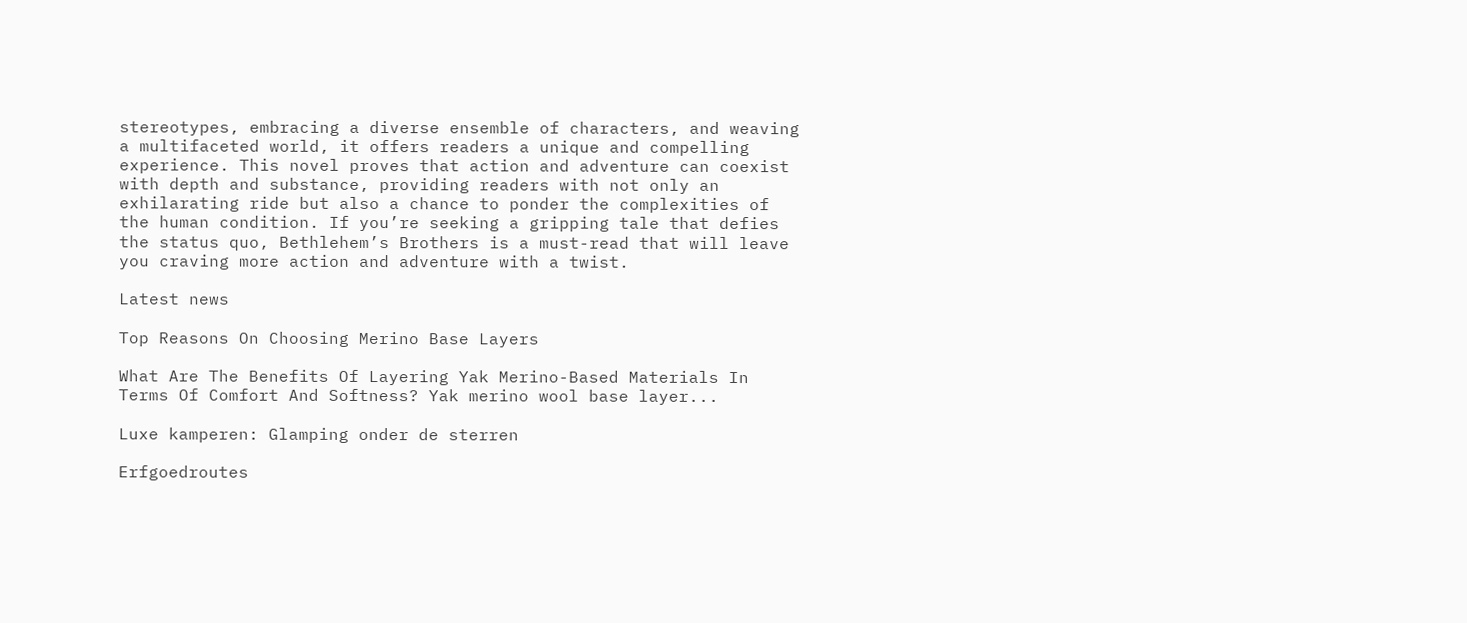stereotypes, embracing a diverse ensemble of characters, and weaving a multifaceted world, it offers readers a unique and compelling experience. This novel proves that action and adventure can coexist with depth and substance, providing readers with not only an exhilarating ride but also a chance to ponder the complexities of the human condition. If you’re seeking a gripping tale that defies the status quo, Bethlehem’s Brothers is a must-read that will leave you craving more action and adventure with a twist.

Latest news

Top Reasons On Choosing Merino Base Layers

What Are The Benefits Of Layering Yak Merino-Based Materials In Terms Of Comfort And Softness? Yak merino wool base layer...

Luxe kamperen: Glamping onder de sterren

Erfgoedroutes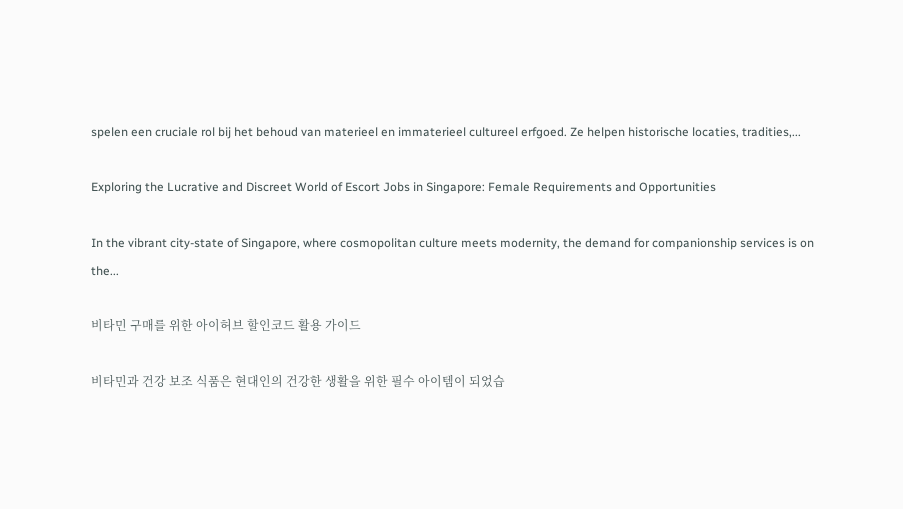spelen een cruciale rol bij het behoud van materieel en immaterieel cultureel erfgoed. Ze helpen historische locaties, tradities,...

Exploring the Lucrative and Discreet World of Escort Jobs in Singapore: Female Requirements and Opportunities

In the vibrant city-state of Singapore, where cosmopolitan culture meets modernity, the demand for companionship services is on the...

비타민 구매를 위한 아이허브 할인코드 활용 가이드

비타민과 건강 보조 식품은 현대인의 건강한 생활을 위한 필수 아이템이 되었습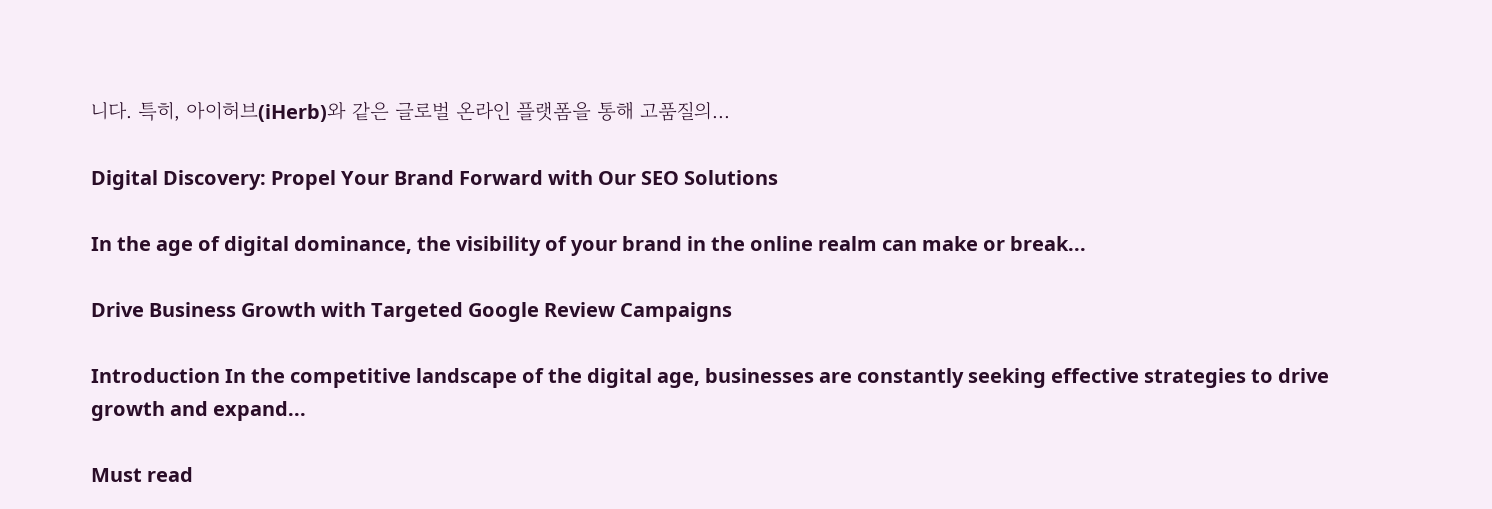니다. 특히, 아이허브(iHerb)와 같은 글로벌 온라인 플랫폼을 통해 고품질의...

Digital Discovery: Propel Your Brand Forward with Our SEO Solutions

In the age of digital dominance, the visibility of your brand in the online realm can make or break...

Drive Business Growth with Targeted Google Review Campaigns

Introduction In the competitive landscape of the digital age, businesses are constantly seeking effective strategies to drive growth and expand...

Must read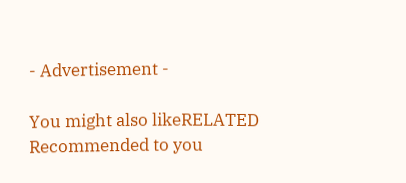- Advertisement -

You might also likeRELATED
Recommended to you